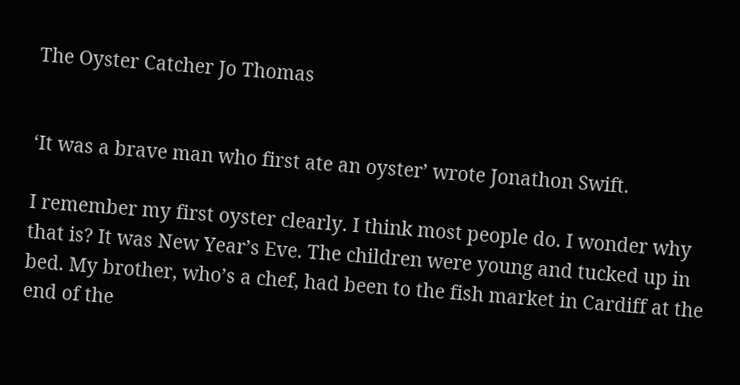The Oyster Catcher Jo Thomas


‘It was a brave man who first ate an oyster’ wrote Jonathon Swift.

I remember my first oyster clearly. I think most people do. I wonder why that is? It was New Year’s Eve. The children were young and tucked up in bed. My brother, who’s a chef, had been to the fish market in Cardiff at the end of the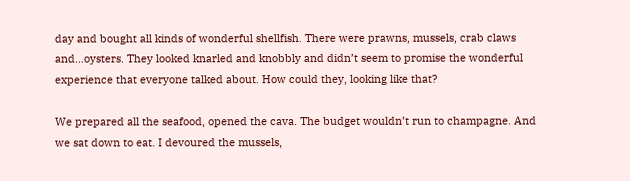day and bought all kinds of wonderful shellfish. There were prawns, mussels, crab claws and…oysters. They looked knarled and knobbly and didn’t seem to promise the wonderful experience that everyone talked about. How could they, looking like that?

We prepared all the seafood, opened the cava. The budget wouldn’t run to champagne. And we sat down to eat. I devoured the mussels,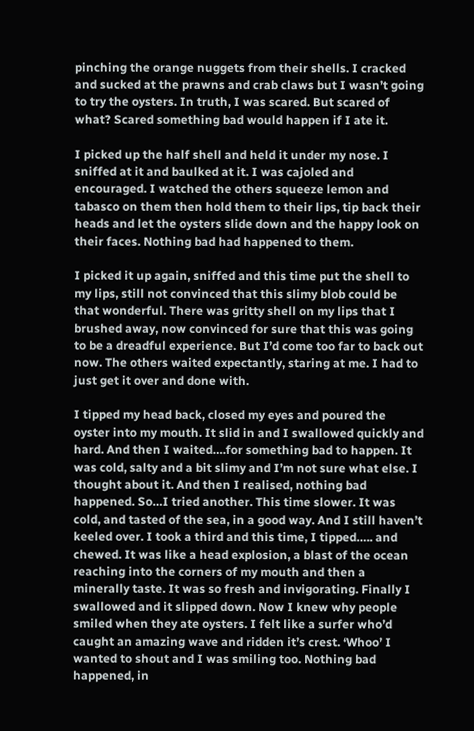pinching the orange nuggets from their shells. I cracked and sucked at the prawns and crab claws but I wasn’t going to try the oysters. In truth, I was scared. But scared of what? Scared something bad would happen if I ate it.

I picked up the half shell and held it under my nose. I sniffed at it and baulked at it. I was cajoled and encouraged. I watched the others squeeze lemon and tabasco on them then hold them to their lips, tip back their heads and let the oysters slide down and the happy look on their faces. Nothing bad had happened to them.

I picked it up again, sniffed and this time put the shell to my lips, still not convinced that this slimy blob could be that wonderful. There was gritty shell on my lips that I brushed away, now convinced for sure that this was going to be a dreadful experience. But I’d come too far to back out now. The others waited expectantly, staring at me. I had to just get it over and done with.

I tipped my head back, closed my eyes and poured the oyster into my mouth. It slid in and I swallowed quickly and hard. And then I waited….for something bad to happen. It was cold, salty and a bit slimy and I’m not sure what else. I thought about it. And then I realised, nothing bad happened. So…I tried another. This time slower. It was cold, and tasted of the sea, in a good way. And I still haven’t keeled over. I took a third and this time, I tipped….. and chewed. It was like a head explosion, a blast of the ocean reaching into the corners of my mouth and then a minerally taste. It was so fresh and invigorating. Finally I swallowed and it slipped down. Now I knew why people smiled when they ate oysters. I felt like a surfer who’d caught an amazing wave and ridden it’s crest. ‘Whoo’ I wanted to shout and I was smiling too. Nothing bad happened, in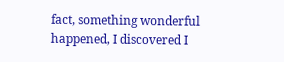fact, something wonderful happened, I discovered I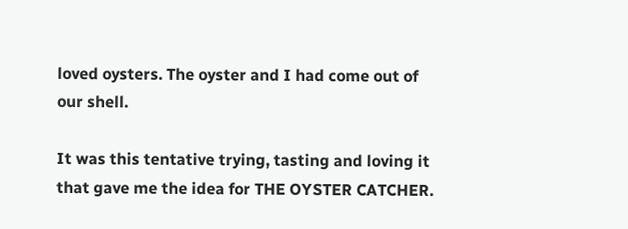loved oysters. The oyster and I had come out of our shell.

It was this tentative trying, tasting and loving it that gave me the idea for THE OYSTER CATCHER.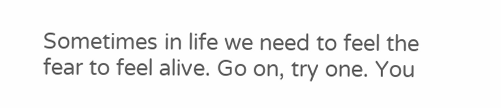Sometimes in life we need to feel the fear to feel alive. Go on, try one. You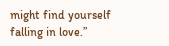might find yourself falling in love.”